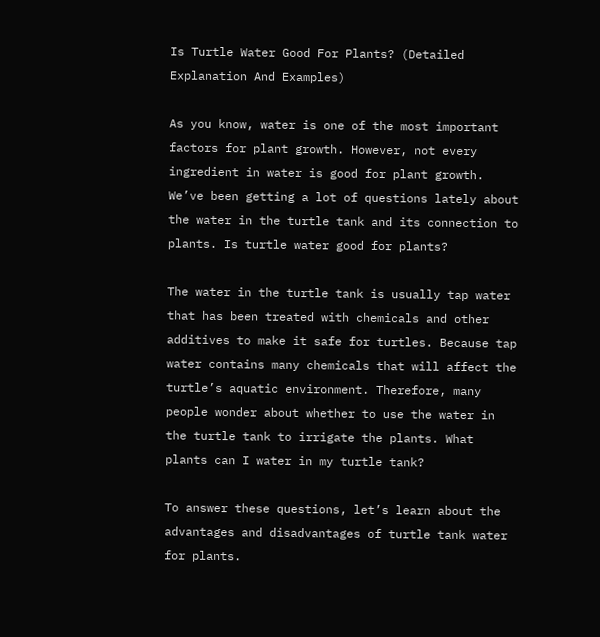Is Turtle Water Good For Plants? (Detailed Explanation And Examples)

As you know, water is one of the most important factors for plant growth. However, not every ingredient in water is good for plant growth. We’ve been getting a lot of questions lately about the water in the turtle tank and its connection to plants. Is turtle water good for plants?

The water in the turtle tank is usually tap water that has been treated with chemicals and other additives to make it safe for turtles. Because tap water contains many chemicals that will affect the turtle’s aquatic environment. Therefore, many people wonder about whether to use the water in the turtle tank to irrigate the plants. What plants can I water in my turtle tank?

To answer these questions, let’s learn about the advantages and disadvantages of turtle tank water for plants.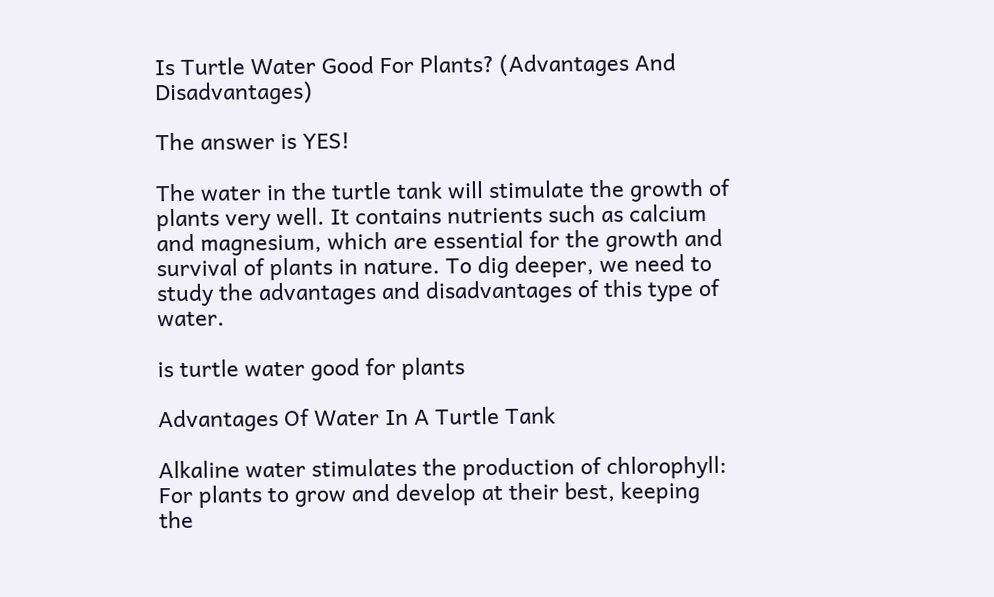Is Turtle Water Good For Plants? (Advantages And Disadvantages)

The answer is YES!

The water in the turtle tank will stimulate the growth of plants very well. It contains nutrients such as calcium and magnesium, which are essential for the growth and survival of plants in nature. To dig deeper, we need to study the advantages and disadvantages of this type of water.

is turtle water good for plants

Advantages Of Water In A Turtle Tank

Alkaline water stimulates the production of chlorophyll: For plants to grow and develop at their best, keeping the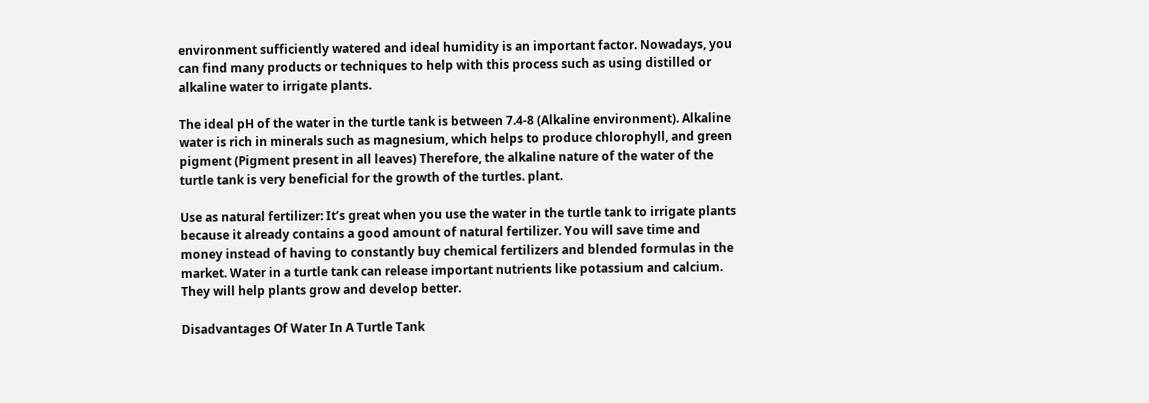environment sufficiently watered and ideal humidity is an important factor. Nowadays, you can find many products or techniques to help with this process such as using distilled or alkaline water to irrigate plants.

The ideal pH of the water in the turtle tank is between 7.4-8 (Alkaline environment). Alkaline water is rich in minerals such as magnesium, which helps to produce chlorophyll, and green pigment (Pigment present in all leaves) Therefore, the alkaline nature of the water of the turtle tank is very beneficial for the growth of the turtles. plant.

Use as natural fertilizer: It’s great when you use the water in the turtle tank to irrigate plants because it already contains a good amount of natural fertilizer. You will save time and money instead of having to constantly buy chemical fertilizers and blended formulas in the market. Water in a turtle tank can release important nutrients like potassium and calcium. They will help plants grow and develop better.

Disadvantages Of Water In A Turtle Tank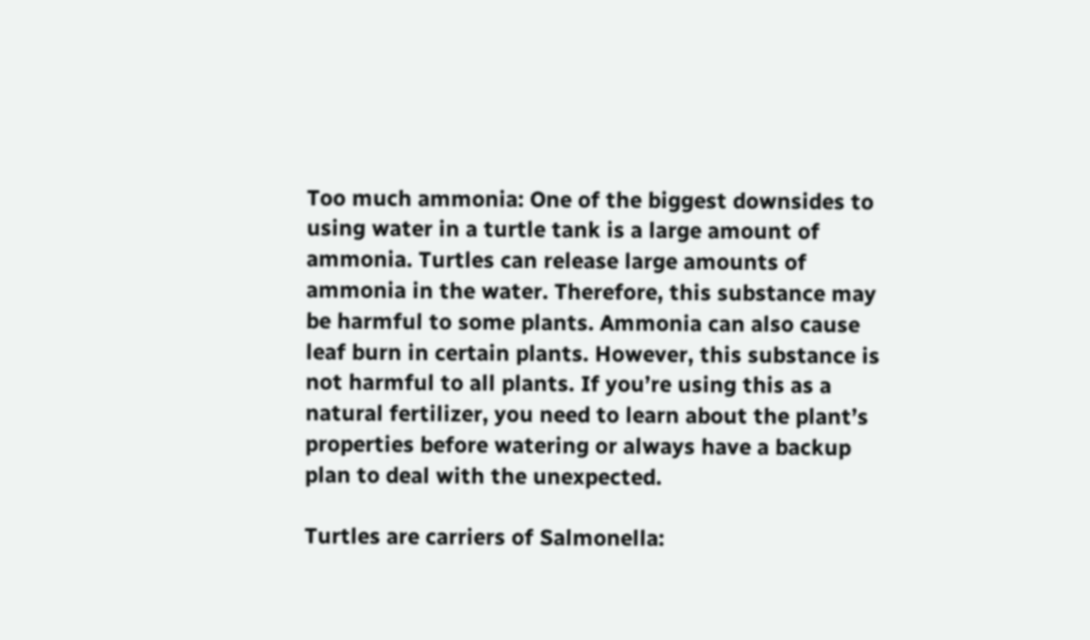Too much ammonia: One of the biggest downsides to using water in a turtle tank is a large amount of ammonia. Turtles can release large amounts of ammonia in the water. Therefore, this substance may be harmful to some plants. Ammonia can also cause leaf burn in certain plants. However, this substance is not harmful to all plants. If you’re using this as a natural fertilizer, you need to learn about the plant’s properties before watering or always have a backup plan to deal with the unexpected.

Turtles are carriers of Salmonella: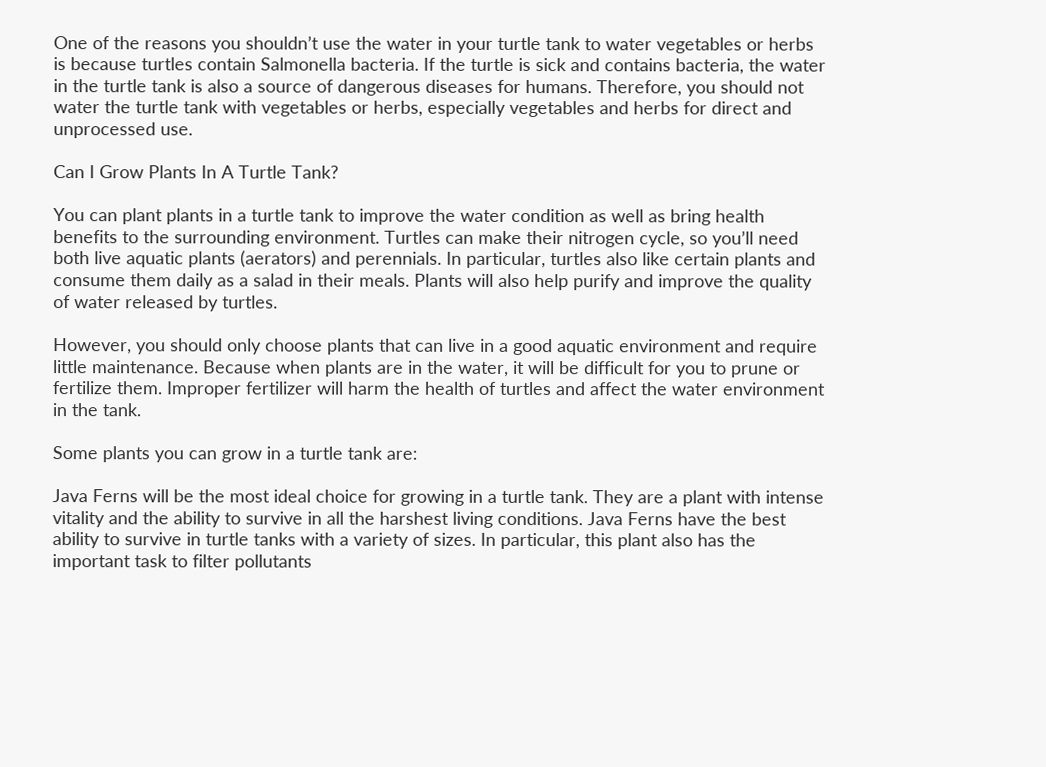One of the reasons you shouldn’t use the water in your turtle tank to water vegetables or herbs is because turtles contain Salmonella bacteria. If the turtle is sick and contains bacteria, the water in the turtle tank is also a source of dangerous diseases for humans. Therefore, you should not water the turtle tank with vegetables or herbs, especially vegetables and herbs for direct and unprocessed use.

Can I Grow Plants In A Turtle Tank?

You can plant plants in a turtle tank to improve the water condition as well as bring health benefits to the surrounding environment. Turtles can make their nitrogen cycle, so you’ll need both live aquatic plants (aerators) and perennials. In particular, turtles also like certain plants and consume them daily as a salad in their meals. Plants will also help purify and improve the quality of water released by turtles.

However, you should only choose plants that can live in a good aquatic environment and require little maintenance. Because when plants are in the water, it will be difficult for you to prune or fertilize them. Improper fertilizer will harm the health of turtles and affect the water environment in the tank.

Some plants you can grow in a turtle tank are:

Java Ferns will be the most ideal choice for growing in a turtle tank. They are a plant with intense vitality and the ability to survive in all the harshest living conditions. Java Ferns have the best ability to survive in turtle tanks with a variety of sizes. In particular, this plant also has the important task to filter pollutants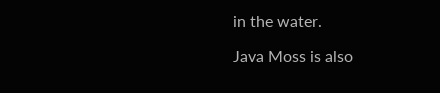in the water.

Java Moss is also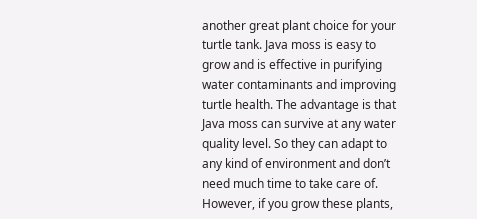another great plant choice for your turtle tank. Java moss is easy to grow and is effective in purifying water contaminants and improving turtle health. The advantage is that Java moss can survive at any water quality level. So they can adapt to any kind of environment and don’t need much time to take care of. However, if you grow these plants,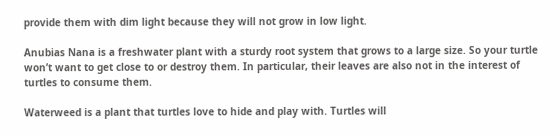provide them with dim light because they will not grow in low light.

Anubias Nana is a freshwater plant with a sturdy root system that grows to a large size. So your turtle won’t want to get close to or destroy them. In particular, their leaves are also not in the interest of turtles to consume them.

Waterweed is a plant that turtles love to hide and play with. Turtles will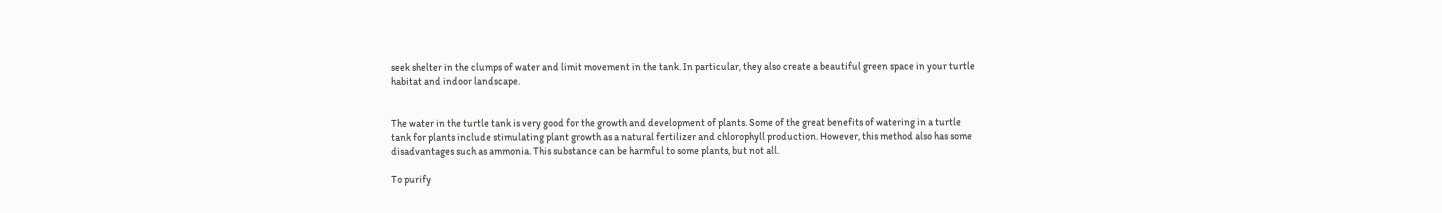seek shelter in the clumps of water and limit movement in the tank. In particular, they also create a beautiful green space in your turtle habitat and indoor landscape.


The water in the turtle tank is very good for the growth and development of plants. Some of the great benefits of watering in a turtle tank for plants include stimulating plant growth as a natural fertilizer and chlorophyll production. However, this method also has some disadvantages such as ammonia. This substance can be harmful to some plants, but not all.

To purify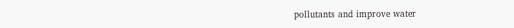pollutants and improve water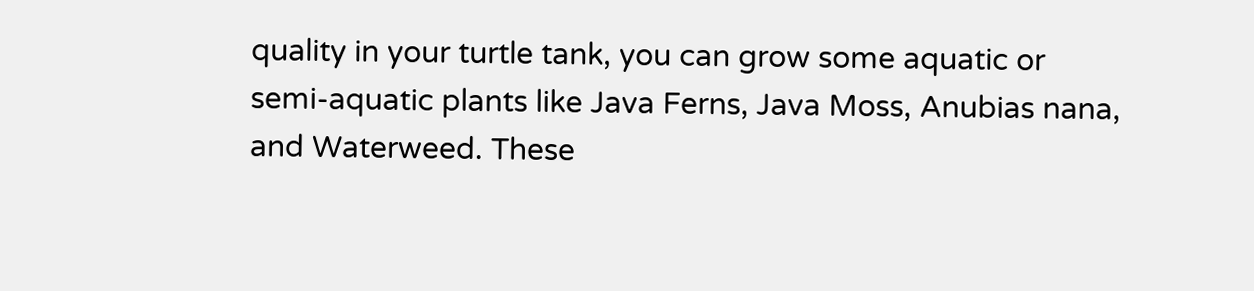quality in your turtle tank, you can grow some aquatic or semi-aquatic plants like Java Ferns, Java Moss, Anubias nana, and Waterweed. These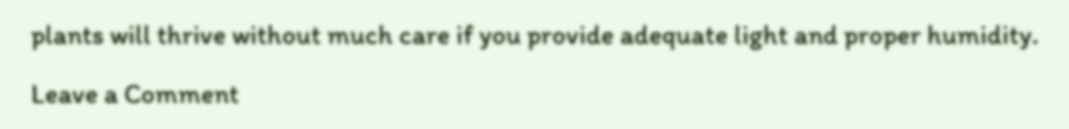plants will thrive without much care if you provide adequate light and proper humidity.

Leave a Comment